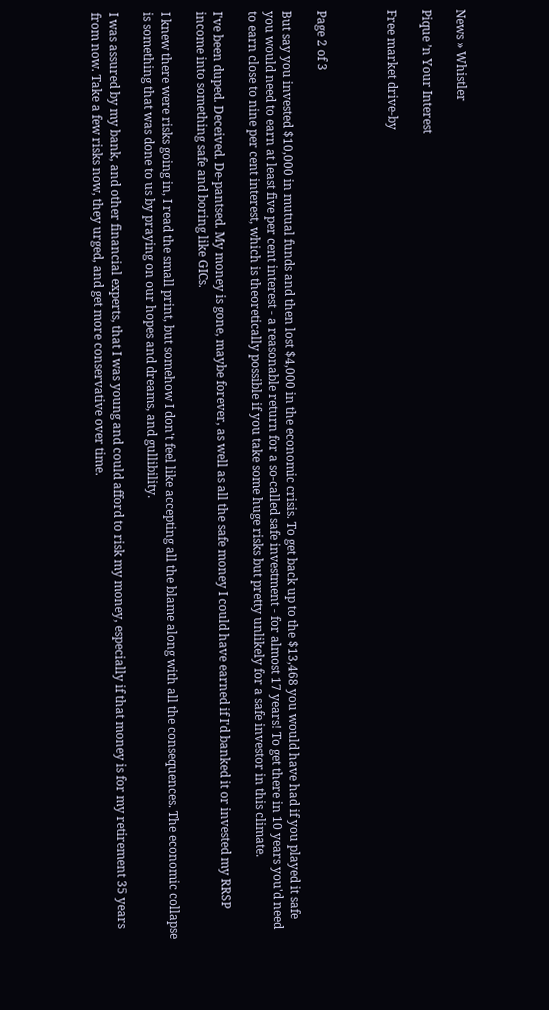News » Whistler

Pique ’n Your Interest

Free market drive-by



Page 2 of 3

But say you invested $10,000 in mutual funds and then lost $4,000 in the economic crisis. To get back up to the $13,468 you would have had if you played it safe you would need to earn at least five per cent interest - a reasonable return for a so-called safe investment - for almost 17 years! To get there in 10 years you'd need to earn close to nine per cent interest, which is theoretically possible if you take some huge risks but pretty unlikely for a safe investor in this climate.

I've been duped. Deceived. De-pantsed. My money is gone, maybe forever, as well as all the safe money I could have earned if I'd banked it or invested my RRSP income into something safe and boring like GICs.

I knew there were risks going in, I read the small print, but somehow I don't feel like accepting all the blame along with all the consequences. The economic collapse is something that was done to us by praying on our hopes and dreams, and gullibility.

I was assured by my bank, and other financial experts, that I was young and could afford to risk my money, especially if that money is for my retirement 35 years from now. Take a few risks now, they urged, and get more conservative over time.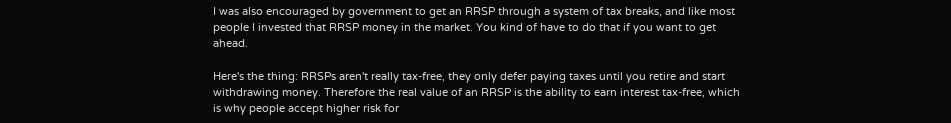I was also encouraged by government to get an RRSP through a system of tax breaks, and like most people I invested that RRSP money in the market. You kind of have to do that if you want to get ahead.

Here's the thing: RRSPs aren't really tax-free, they only defer paying taxes until you retire and start withdrawing money. Therefore the real value of an RRSP is the ability to earn interest tax-free, which is why people accept higher risk for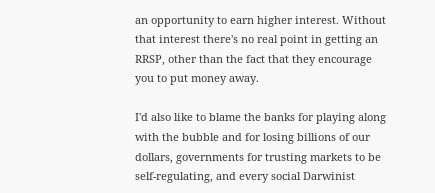an opportunity to earn higher interest. Without that interest there's no real point in getting an RRSP, other than the fact that they encourage you to put money away.

I'd also like to blame the banks for playing along with the bubble and for losing billions of our dollars, governments for trusting markets to be self-regulating, and every social Darwinist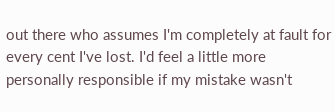out there who assumes I'm completely at fault for every cent I've lost. I'd feel a little more personally responsible if my mistake wasn't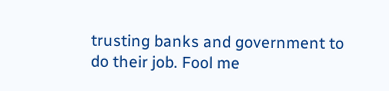trusting banks and government to do their job. Fool me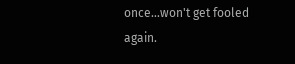once...won't get fooled again.